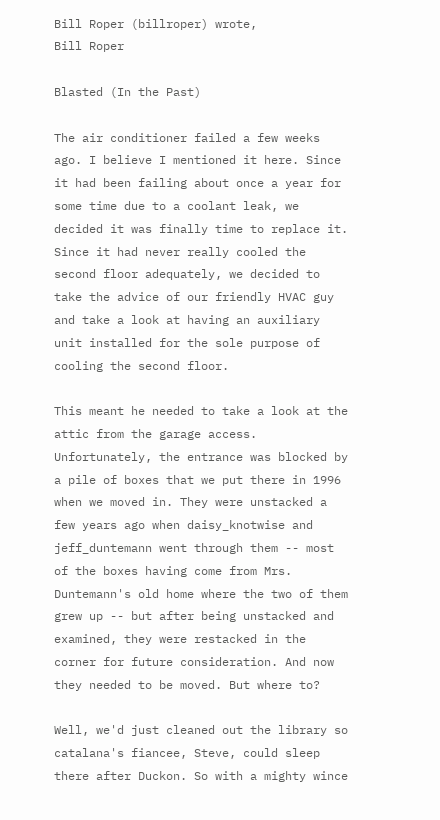Bill Roper (billroper) wrote,
Bill Roper

Blasted (In the Past)

The air conditioner failed a few weeks ago. I believe I mentioned it here. Since it had been failing about once a year for some time due to a coolant leak, we decided it was finally time to replace it. Since it had never really cooled the second floor adequately, we decided to take the advice of our friendly HVAC guy and take a look at having an auxiliary unit installed for the sole purpose of cooling the second floor.

This meant he needed to take a look at the attic from the garage access. Unfortunately, the entrance was blocked by a pile of boxes that we put there in 1996 when we moved in. They were unstacked a few years ago when daisy_knotwise and jeff_duntemann went through them -- most of the boxes having come from Mrs. Duntemann's old home where the two of them grew up -- but after being unstacked and examined, they were restacked in the corner for future consideration. And now they needed to be moved. But where to?

Well, we'd just cleaned out the library so catalana's fiancee, Steve, could sleep there after Duckon. So with a mighty wince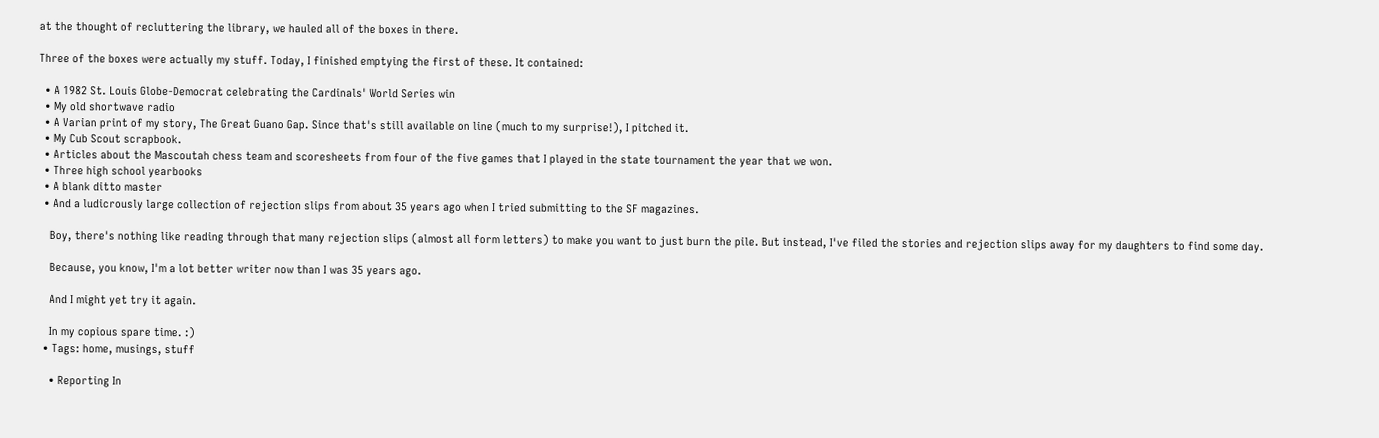at the thought of recluttering the library, we hauled all of the boxes in there.

Three of the boxes were actually my stuff. Today, I finished emptying the first of these. It contained:

  • A 1982 St. Louis Globe-Democrat celebrating the Cardinals' World Series win
  • My old shortwave radio
  • A Varian print of my story, The Great Guano Gap. Since that's still available on line (much to my surprise!), I pitched it.
  • My Cub Scout scrapbook.
  • Articles about the Mascoutah chess team and scoresheets from four of the five games that I played in the state tournament the year that we won.
  • Three high school yearbooks
  • A blank ditto master
  • And a ludicrously large collection of rejection slips from about 35 years ago when I tried submitting to the SF magazines.

    Boy, there's nothing like reading through that many rejection slips (almost all form letters) to make you want to just burn the pile. But instead, I've filed the stories and rejection slips away for my daughters to find some day.

    Because, you know, I'm a lot better writer now than I was 35 years ago.

    And I might yet try it again.

    In my copious spare time. :)
  • Tags: home, musings, stuff

    • Reporting In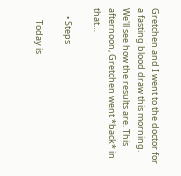Gretchen and I went to the doctor for a fasting blood draw this morning. We'll see how the results are. This afternoon, Gretchen went *back* in that…

    • Steps

      Today is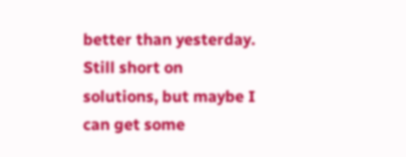better than yesterday. Still short on solutions, but maybe I can get some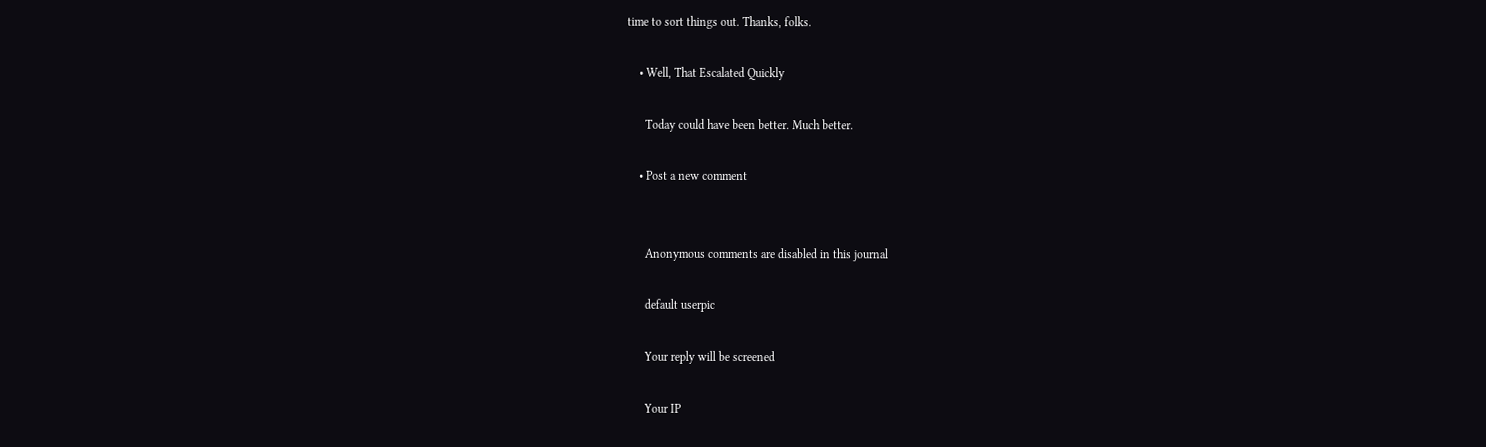time to sort things out. Thanks, folks.

    • Well, That Escalated Quickly

      Today could have been better. Much better.

    • Post a new comment


      Anonymous comments are disabled in this journal

      default userpic

      Your reply will be screened

      Your IP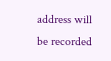address will be recorded